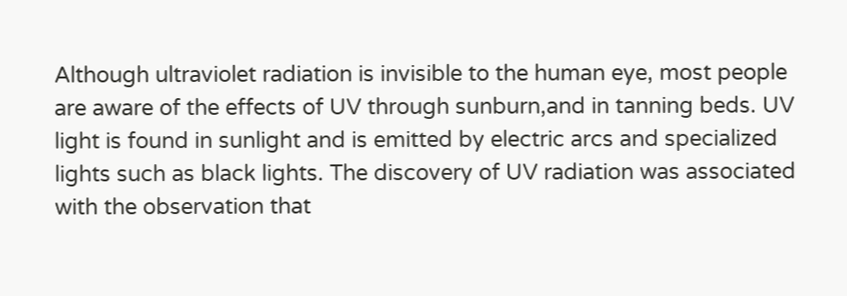Although ultraviolet radiation is invisible to the human eye, most people are aware of the effects of UV through sunburn,and in tanning beds. UV light is found in sunlight and is emitted by electric arcs and specialized lights such as black lights. The discovery of UV radiation was associated with the observation that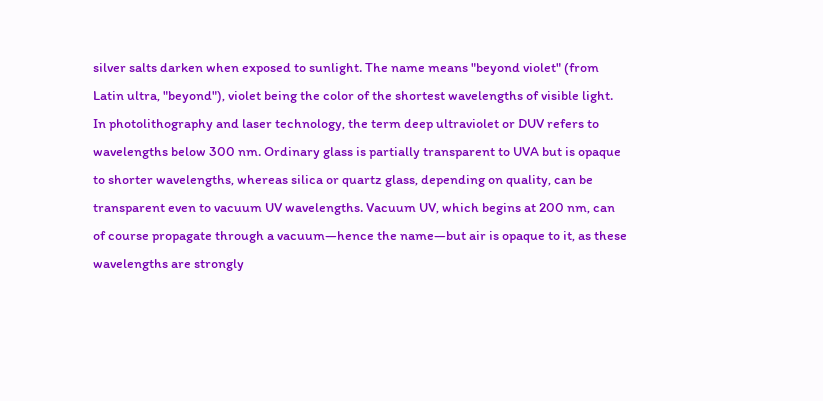silver salts darken when exposed to sunlight. The name means "beyond violet" (from Latin ultra, "beyond"), violet being the color of the shortest wavelengths of visible light. In photolithography and laser technology, the term deep ultraviolet or DUV refers to wavelengths below 300 nm. Ordinary glass is partially transparent to UVA but is opaque to shorter wavelengths, whereas silica or quartz glass, depending on quality, can be transparent even to vacuum UV wavelengths. Vacuum UV, which begins at 200 nm, can of course propagate through a vacuum—hence the name—but air is opaque to it, as these wavelengths are strongly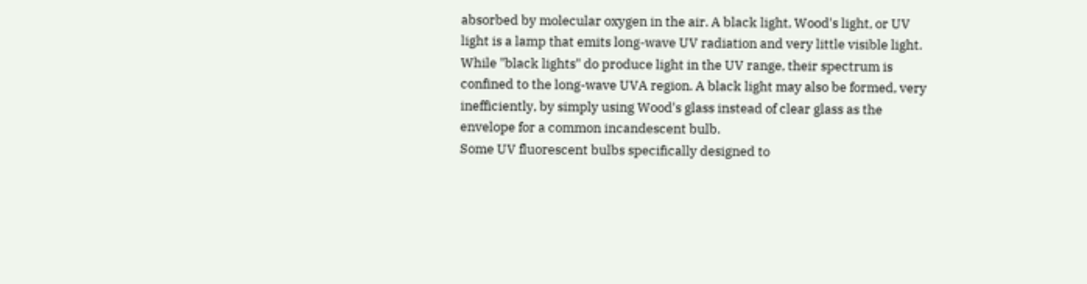absorbed by molecular oxygen in the air. A black light, Wood's light, or UV light is a lamp that emits long-wave UV radiation and very little visible light.
While "black lights" do produce light in the UV range, their spectrum is confined to the long-wave UVA region. A black light may also be formed, very inefficiently, by simply using Wood's glass instead of clear glass as the envelope for a common incandescent bulb.
Some UV fluorescent bulbs specifically designed to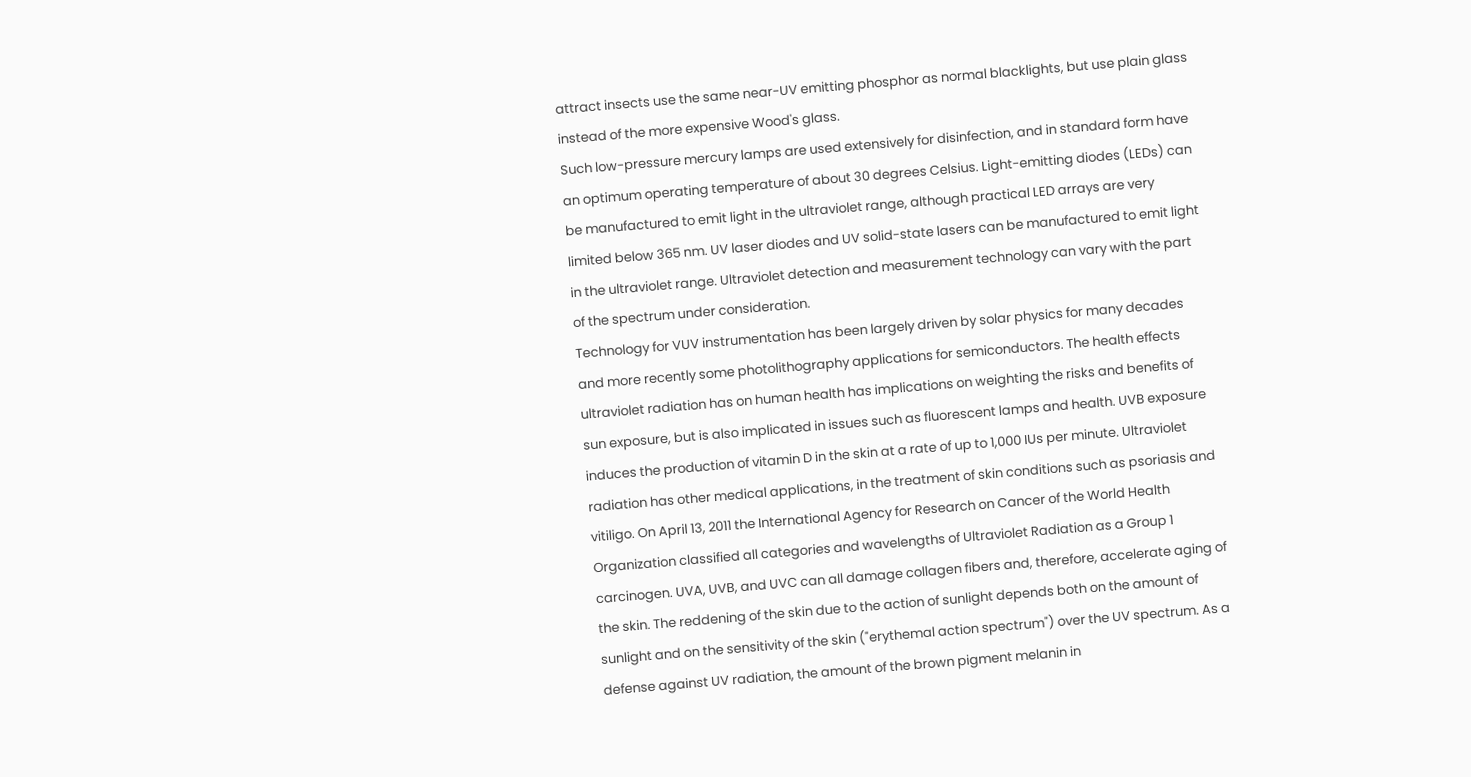attract insects use the same near-UV emitting phosphor as normal blacklights, but use plain glass instead of the more expensive Wood's glass.
Such low-pressure mercury lamps are used extensively for disinfection, and in standard form have an optimum operating temperature of about 30 degrees Celsius. Light-emitting diodes (LEDs) can be manufactured to emit light in the ultraviolet range, although practical LED arrays are very limited below 365 nm. UV laser diodes and UV solid-state lasers can be manufactured to emit light in the ultraviolet range. Ultraviolet detection and measurement technology can vary with the part of the spectrum under consideration.
Technology for VUV instrumentation has been largely driven by solar physics for many decades and more recently some photolithography applications for semiconductors. The health effects ultraviolet radiation has on human health has implications on weighting the risks and benefits of sun exposure, but is also implicated in issues such as fluorescent lamps and health. UVB exposure induces the production of vitamin D in the skin at a rate of up to 1,000 IUs per minute. Ultraviolet radiation has other medical applications, in the treatment of skin conditions such as psoriasis and vitiligo. On April 13, 2011 the International Agency for Research on Cancer of the World Health Organization classified all categories and wavelengths of Ultraviolet Radiation as a Group 1 carcinogen. UVA, UVB, and UVC can all damage collagen fibers and, therefore, accelerate aging of the skin. The reddening of the skin due to the action of sunlight depends both on the amount of sunlight and on the sensitivity of the skin ("erythemal action spectrum") over the UV spectrum. As a defense against UV radiation, the amount of the brown pigment melanin in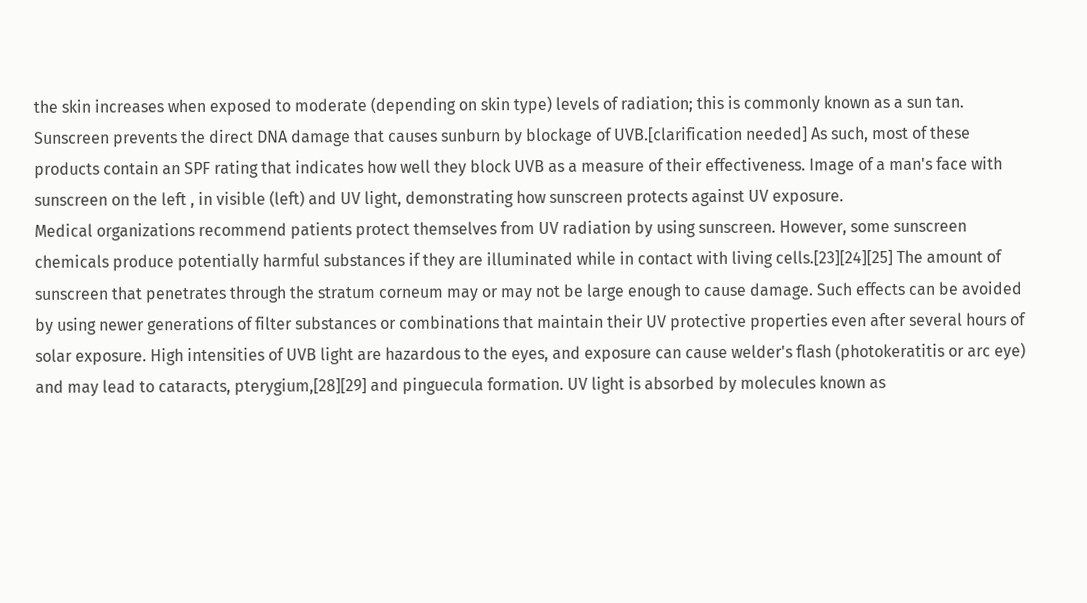the skin increases when exposed to moderate (depending on skin type) levels of radiation; this is commonly known as a sun tan.
Sunscreen prevents the direct DNA damage that causes sunburn by blockage of UVB.[clarification needed] As such, most of these products contain an SPF rating that indicates how well they block UVB as a measure of their effectiveness. Image of a man's face with sunscreen on the left , in visible (left) and UV light, demonstrating how sunscreen protects against UV exposure.
Medical organizations recommend patients protect themselves from UV radiation by using sunscreen. However, some sunscreen chemicals produce potentially harmful substances if they are illuminated while in contact with living cells.[23][24][25] The amount of sunscreen that penetrates through the stratum corneum may or may not be large enough to cause damage. Such effects can be avoided by using newer generations of filter substances or combinations that maintain their UV protective properties even after several hours of solar exposure. High intensities of UVB light are hazardous to the eyes, and exposure can cause welder's flash (photokeratitis or arc eye) and may lead to cataracts, pterygium,[28][29] and pinguecula formation. UV light is absorbed by molecules known as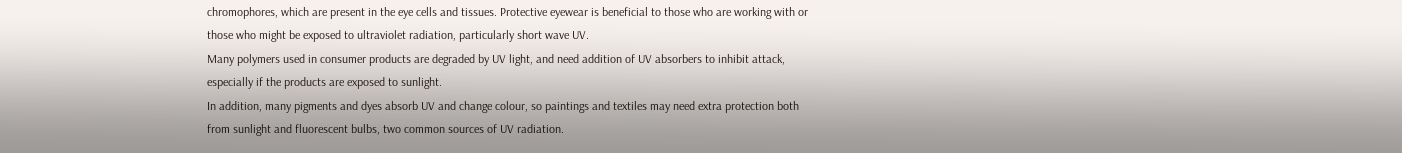chromophores, which are present in the eye cells and tissues. Protective eyewear is beneficial to those who are working with or those who might be exposed to ultraviolet radiation, particularly short wave UV.
Many polymers used in consumer products are degraded by UV light, and need addition of UV absorbers to inhibit attack, especially if the products are exposed to sunlight.
In addition, many pigments and dyes absorb UV and change colour, so paintings and textiles may need extra protection both from sunlight and fluorescent bulbs, two common sources of UV radiation.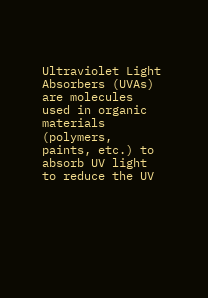Ultraviolet Light Absorbers (UVAs) are molecules used in organic materials (polymers, paints, etc.) to absorb UV light to reduce the UV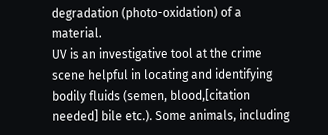degradation (photo-oxidation) of a material.
UV is an investigative tool at the crime scene helpful in locating and identifying bodily fluids (semen, blood,[citation needed] bile etc.). Some animals, including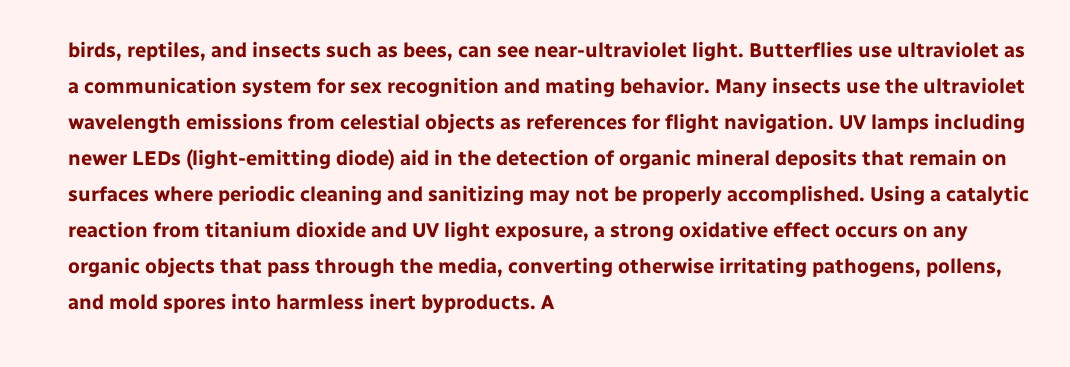birds, reptiles, and insects such as bees, can see near-ultraviolet light. Butterflies use ultraviolet as a communication system for sex recognition and mating behavior. Many insects use the ultraviolet wavelength emissions from celestial objects as references for flight navigation. UV lamps including newer LEDs (light-emitting diode) aid in the detection of organic mineral deposits that remain on surfaces where periodic cleaning and sanitizing may not be properly accomplished. Using a catalytic reaction from titanium dioxide and UV light exposure, a strong oxidative effect occurs on any organic objects that pass through the media, converting otherwise irritating pathogens, pollens, and mold spores into harmless inert byproducts. A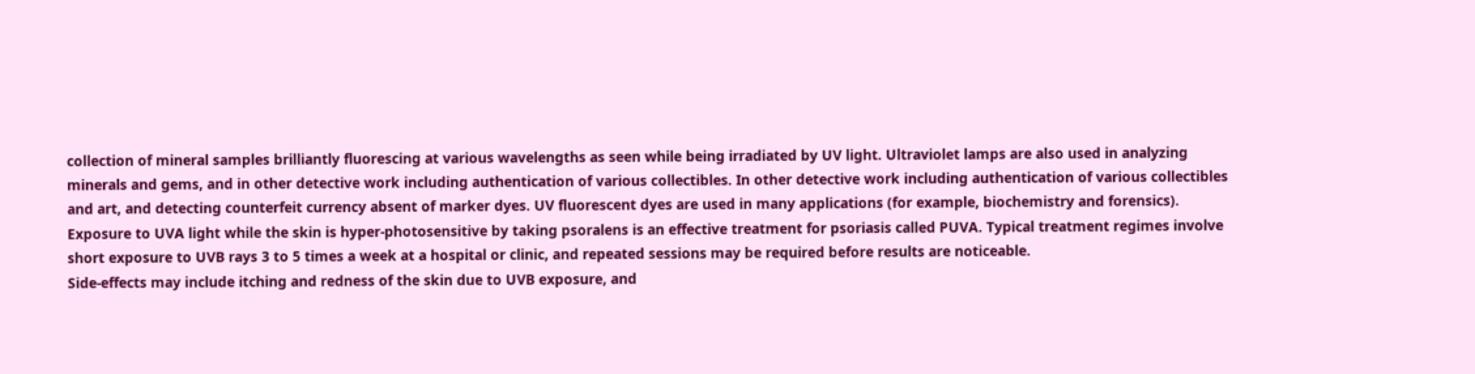collection of mineral samples brilliantly fluorescing at various wavelengths as seen while being irradiated by UV light. Ultraviolet lamps are also used in analyzing minerals and gems, and in other detective work including authentication of various collectibles. In other detective work including authentication of various collectibles and art, and detecting counterfeit currency absent of marker dyes. UV fluorescent dyes are used in many applications (for example, biochemistry and forensics).
Exposure to UVA light while the skin is hyper-photosensitive by taking psoralens is an effective treatment for psoriasis called PUVA. Typical treatment regimes involve short exposure to UVB rays 3 to 5 times a week at a hospital or clinic, and repeated sessions may be required before results are noticeable.
Side-effects may include itching and redness of the skin due to UVB exposure, and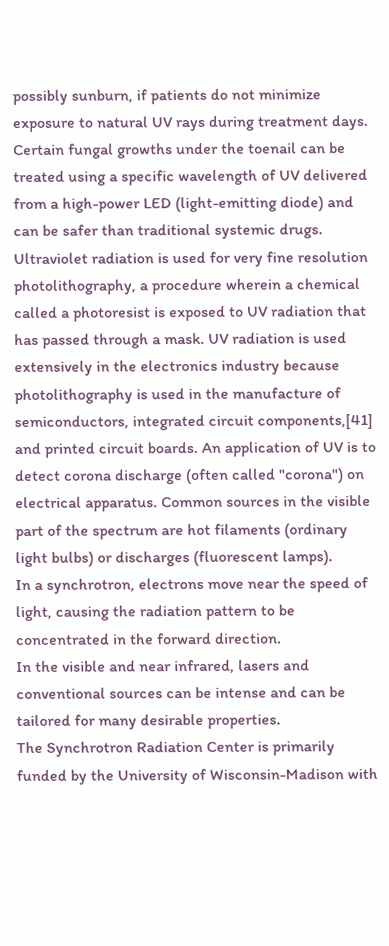possibly sunburn, if patients do not minimize exposure to natural UV rays during treatment days. Certain fungal growths under the toenail can be treated using a specific wavelength of UV delivered from a high-power LED (light-emitting diode) and can be safer than traditional systemic drugs. Ultraviolet radiation is used for very fine resolution photolithography, a procedure wherein a chemical called a photoresist is exposed to UV radiation that has passed through a mask. UV radiation is used extensively in the electronics industry because photolithography is used in the manufacture of semiconductors, integrated circuit components,[41] and printed circuit boards. An application of UV is to detect corona discharge (often called "corona") on electrical apparatus. Common sources in the visible part of the spectrum are hot filaments (ordinary light bulbs) or discharges (fluorescent lamps).
In a synchrotron, electrons move near the speed of light, causing the radiation pattern to be concentrated in the forward direction.
In the visible and near infrared, lasers and conventional sources can be intense and can be tailored for many desirable properties.
The Synchrotron Radiation Center is primarily funded by the University of Wisconsin-Madison with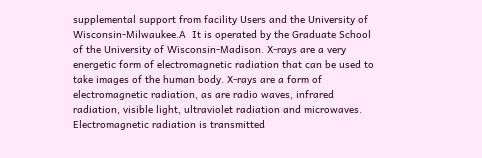supplemental support from facility Users and the University of Wisconsin-Milwaukee.A  It is operated by the Graduate School of the University of Wisconsin-Madison. X-rays are a very energetic form of electromagnetic radiation that can be used to take images of the human body. X-rays are a form of electromagnetic radiation, as are radio waves, infrared radiation, visible light, ultraviolet radiation and microwaves. Electromagnetic radiation is transmitted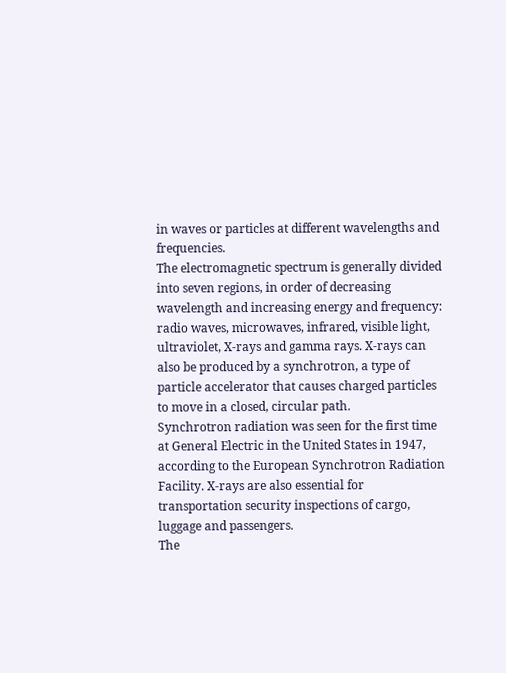in waves or particles at different wavelengths and frequencies.
The electromagnetic spectrum is generally divided into seven regions, in order of decreasing wavelength and increasing energy and frequency: radio waves, microwaves, infrared, visible light, ultraviolet, X-rays and gamma rays. X-rays can also be produced by a synchrotron, a type of particle accelerator that causes charged particles to move in a closed, circular path.
Synchrotron radiation was seen for the first time at General Electric in the United States in 1947, according to the European Synchrotron Radiation Facility. X-rays are also essential for transportation security inspections of cargo, luggage and passengers.
The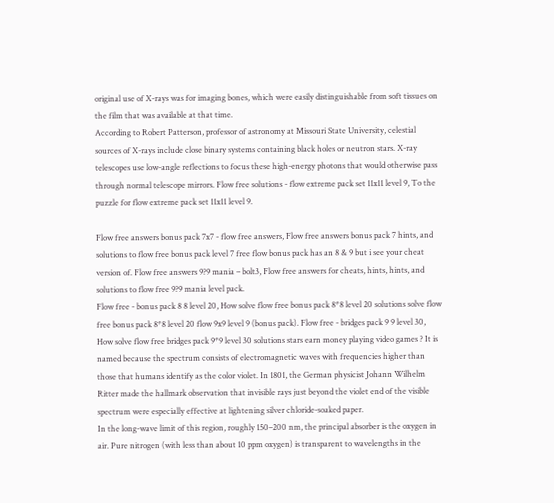original use of X-rays was for imaging bones, which were easily distinguishable from soft tissues on the film that was available at that time.
According to Robert Patterson, professor of astronomy at Missouri State University, celestial sources of X-rays include close binary systems containing black holes or neutron stars. X-ray telescopes use low-angle reflections to focus these high-energy photons that would otherwise pass through normal telescope mirrors. Flow free solutions - flow extreme pack set 11x11 level 9, To the puzzle for flow extreme pack set 11x11 level 9.

Flow free answers bonus pack 7x7 - flow free answers, Flow free answers bonus pack 7 hints, and solutions to flow free bonus pack level 7 free flow bonus pack has an 8 & 9 but i see your cheat version of. Flow free answers 9?9 mania – bolt3, Flow free answers for cheats, hints, hints, and solutions to flow free 9?9 mania level pack.
Flow free - bonus pack 8 8 level 20, How solve flow free bonus pack 8*8 level 20 solutions solve flow free bonus pack 8*8 level 20 flow 9x9 level 9 (bonus pack). Flow free - bridges pack 9 9 level 30, How solve flow free bridges pack 9*9 level 30 solutions stars earn money playing video games ? It is named because the spectrum consists of electromagnetic waves with frequencies higher than those that humans identify as the color violet. In 1801, the German physicist Johann Wilhelm Ritter made the hallmark observation that invisible rays just beyond the violet end of the visible spectrum were especially effective at lightening silver chloride-soaked paper.
In the long-wave limit of this region, roughly 150–200 nm, the principal absorber is the oxygen in air. Pure nitrogen (with less than about 10 ppm oxygen) is transparent to wavelengths in the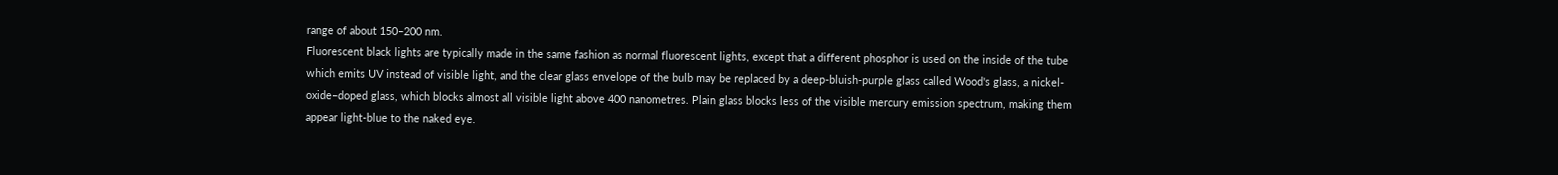range of about 150–200 nm.
Fluorescent black lights are typically made in the same fashion as normal fluorescent lights, except that a different phosphor is used on the inside of the tube which emits UV instead of visible light, and the clear glass envelope of the bulb may be replaced by a deep-bluish-purple glass called Wood's glass, a nickel-oxide–doped glass, which blocks almost all visible light above 400 nanometres. Plain glass blocks less of the visible mercury emission spectrum, making them appear light-blue to the naked eye.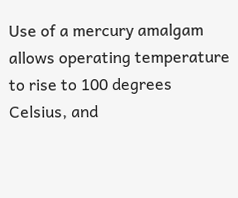Use of a mercury amalgam allows operating temperature to rise to 100 degrees Celsius, and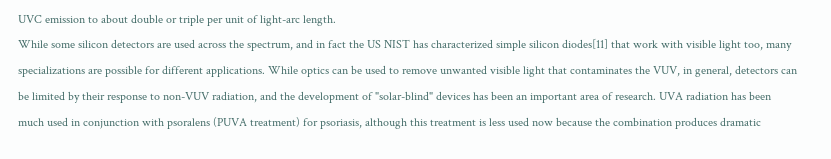UVC emission to about double or triple per unit of light-arc length.
While some silicon detectors are used across the spectrum, and in fact the US NIST has characterized simple silicon diodes[11] that work with visible light too, many specializations are possible for different applications. While optics can be used to remove unwanted visible light that contaminates the VUV, in general, detectors can be limited by their response to non-VUV radiation, and the development of "solar-blind" devices has been an important area of research. UVA radiation has been much used in conjunction with psoralens (PUVA treatment) for psoriasis, although this treatment is less used now because the combination produces dramatic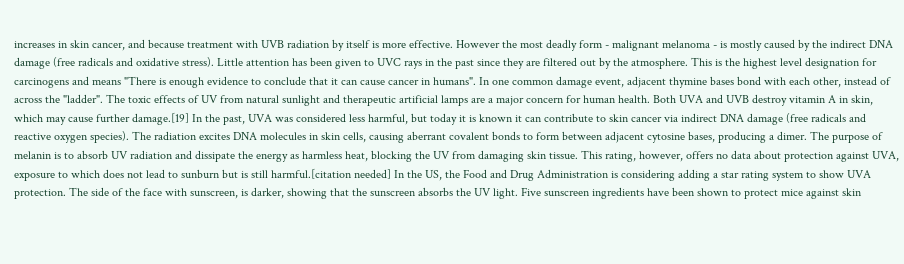increases in skin cancer, and because treatment with UVB radiation by itself is more effective. However the most deadly form - malignant melanoma - is mostly caused by the indirect DNA damage (free radicals and oxidative stress). Little attention has been given to UVC rays in the past since they are filtered out by the atmosphere. This is the highest level designation for carcinogens and means "There is enough evidence to conclude that it can cause cancer in humans". In one common damage event, adjacent thymine bases bond with each other, instead of across the "ladder". The toxic effects of UV from natural sunlight and therapeutic artificial lamps are a major concern for human health. Both UVA and UVB destroy vitamin A in skin, which may cause further damage.[19] In the past, UVA was considered less harmful, but today it is known it can contribute to skin cancer via indirect DNA damage (free radicals and reactive oxygen species). The radiation excites DNA molecules in skin cells, causing aberrant covalent bonds to form between adjacent cytosine bases, producing a dimer. The purpose of melanin is to absorb UV radiation and dissipate the energy as harmless heat, blocking the UV from damaging skin tissue. This rating, however, offers no data about protection against UVA, exposure to which does not lead to sunburn but is still harmful.[citation needed] In the US, the Food and Drug Administration is considering adding a star rating system to show UVA protection. The side of the face with sunscreen, is darker, showing that the sunscreen absorbs the UV light. Five sunscreen ingredients have been shown to protect mice against skin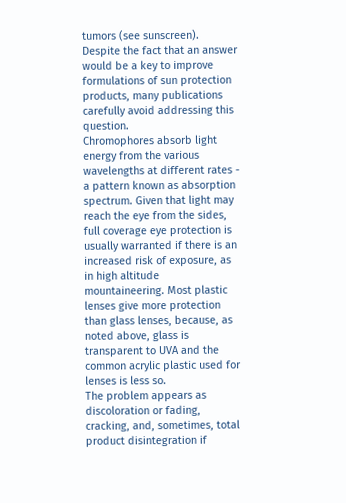tumors (see sunscreen). Despite the fact that an answer would be a key to improve formulations of sun protection products, many publications carefully avoid addressing this question.
Chromophores absorb light energy from the various wavelengths at different rates - a pattern known as absorption spectrum. Given that light may reach the eye from the sides, full coverage eye protection is usually warranted if there is an increased risk of exposure, as in high altitude mountaineering. Most plastic lenses give more protection than glass lenses, because, as noted above, glass is transparent to UVA and the common acrylic plastic used for lenses is less so.
The problem appears as discoloration or fading, cracking, and, sometimes, total product disintegration if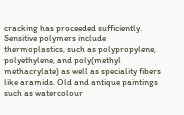cracking has proceeded sufficiently. Sensitive polymers include thermoplastics, such as polypropylene, polyethylene, and poly(methyl methacrylate) as well as speciality fibers like aramids. Old and antique paintings such as watercolour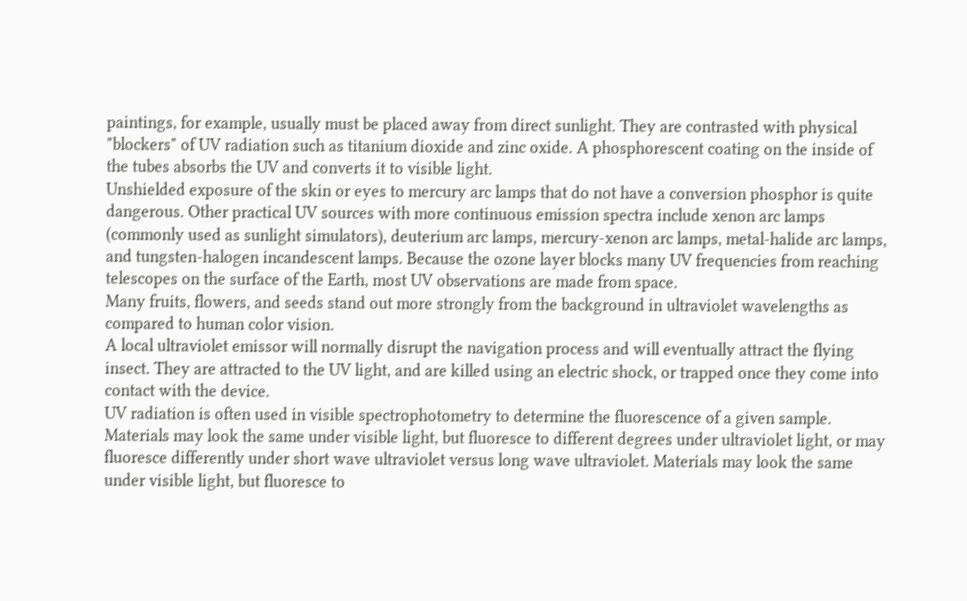paintings, for example, usually must be placed away from direct sunlight. They are contrasted with physical "blockers" of UV radiation such as titanium dioxide and zinc oxide. A phosphorescent coating on the inside of the tubes absorbs the UV and converts it to visible light.
Unshielded exposure of the skin or eyes to mercury arc lamps that do not have a conversion phosphor is quite dangerous. Other practical UV sources with more continuous emission spectra include xenon arc lamps (commonly used as sunlight simulators), deuterium arc lamps, mercury-xenon arc lamps, metal-halide arc lamps, and tungsten-halogen incandescent lamps. Because the ozone layer blocks many UV frequencies from reaching telescopes on the surface of the Earth, most UV observations are made from space.
Many fruits, flowers, and seeds stand out more strongly from the background in ultraviolet wavelengths as compared to human color vision.
A local ultraviolet emissor will normally disrupt the navigation process and will eventually attract the flying insect. They are attracted to the UV light, and are killed using an electric shock, or trapped once they come into contact with the device.
UV radiation is often used in visible spectrophotometry to determine the fluorescence of a given sample. Materials may look the same under visible light, but fluoresce to different degrees under ultraviolet light, or may fluoresce differently under short wave ultraviolet versus long wave ultraviolet. Materials may look the same under visible light, but fluoresce to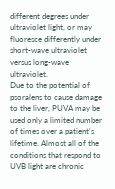different degrees under ultraviolet light, or may fluoresce differently under short-wave ultraviolet versus long-wave ultraviolet.
Due to the potential of psoralens to cause damage to the liver, PUVA may be used only a limited number of times over a patient's lifetime. Almost all of the conditions that respond to UVB light are chronic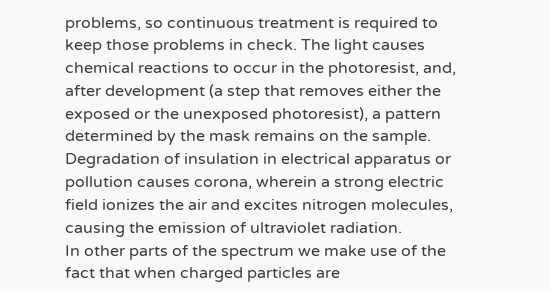problems, so continuous treatment is required to keep those problems in check. The light causes chemical reactions to occur in the photoresist, and, after development (a step that removes either the exposed or the unexposed photoresist), a pattern determined by the mask remains on the sample. Degradation of insulation in electrical apparatus or pollution causes corona, wherein a strong electric field ionizes the air and excites nitrogen molecules, causing the emission of ultraviolet radiation.
In other parts of the spectrum we make use of the fact that when charged particles are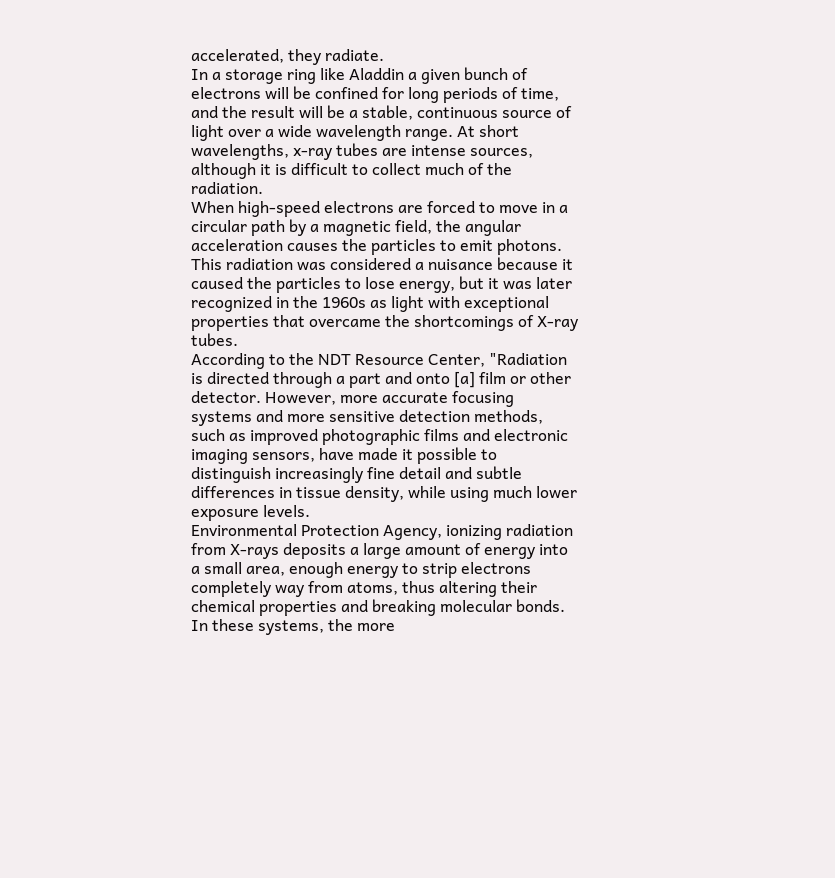accelerated, they radiate.
In a storage ring like Aladdin a given bunch of electrons will be confined for long periods of time, and the result will be a stable, continuous source of light over a wide wavelength range. At short wavelengths, x-ray tubes are intense sources, although it is difficult to collect much of the radiation.
When high-speed electrons are forced to move in a circular path by a magnetic field, the angular acceleration causes the particles to emit photons.
This radiation was considered a nuisance because it caused the particles to lose energy, but it was later recognized in the 1960s as light with exceptional properties that overcame the shortcomings of X-ray tubes.
According to the NDT Resource Center, "Radiation is directed through a part and onto [a] film or other detector. However, more accurate focusing systems and more sensitive detection methods, such as improved photographic films and electronic imaging sensors, have made it possible to distinguish increasingly fine detail and subtle differences in tissue density, while using much lower exposure levels.
Environmental Protection Agency, ionizing radiation from X-rays deposits a large amount of energy into a small area, enough energy to strip electrons completely way from atoms, thus altering their chemical properties and breaking molecular bonds. In these systems, the more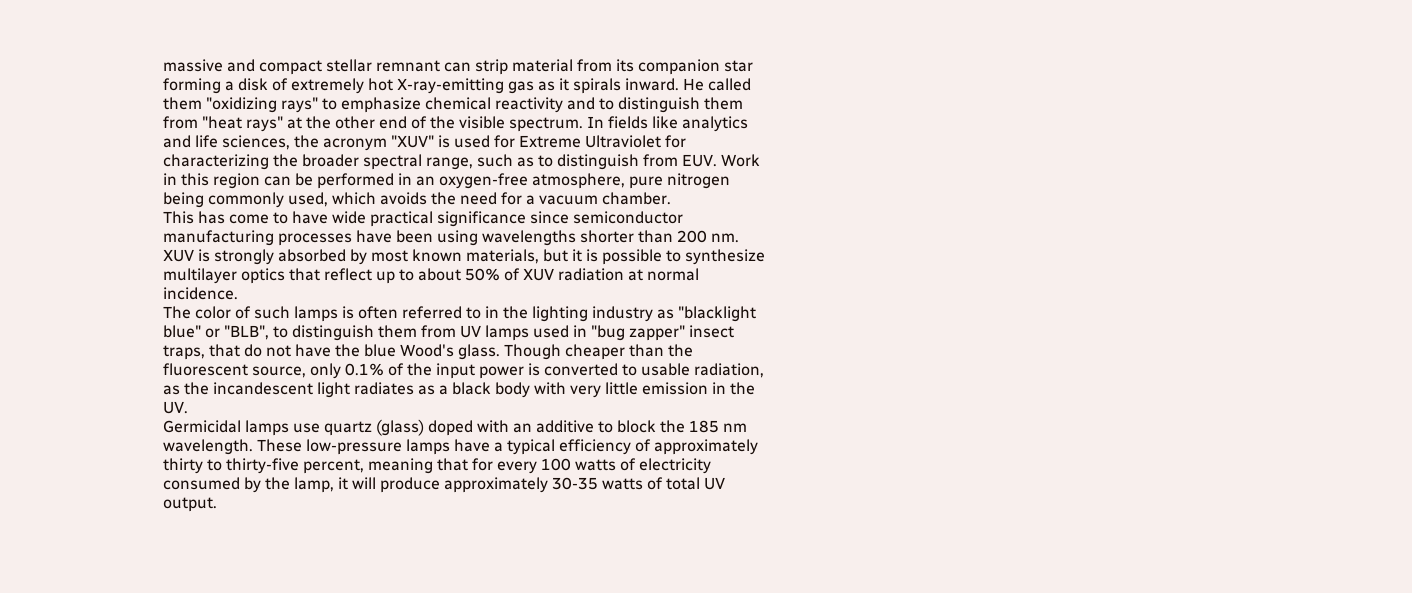massive and compact stellar remnant can strip material from its companion star forming a disk of extremely hot X-ray-emitting gas as it spirals inward. He called them "oxidizing rays" to emphasize chemical reactivity and to distinguish them from "heat rays" at the other end of the visible spectrum. In fields like analytics and life sciences, the acronym "XUV" is used for Extreme Ultraviolet for characterizing the broader spectral range, such as to distinguish from EUV. Work in this region can be performed in an oxygen-free atmosphere, pure nitrogen being commonly used, which avoids the need for a vacuum chamber.
This has come to have wide practical significance since semiconductor manufacturing processes have been using wavelengths shorter than 200 nm.
XUV is strongly absorbed by most known materials, but it is possible to synthesize multilayer optics that reflect up to about 50% of XUV radiation at normal incidence.
The color of such lamps is often referred to in the lighting industry as "blacklight blue" or "BLB", to distinguish them from UV lamps used in "bug zapper" insect traps, that do not have the blue Wood's glass. Though cheaper than the fluorescent source, only 0.1% of the input power is converted to usable radiation, as the incandescent light radiates as a black body with very little emission in the UV.
Germicidal lamps use quartz (glass) doped with an additive to block the 185 nm wavelength. These low-pressure lamps have a typical efficiency of approximately thirty to thirty-five percent, meaning that for every 100 watts of electricity consumed by the lamp, it will produce approximately 30-35 watts of total UV output.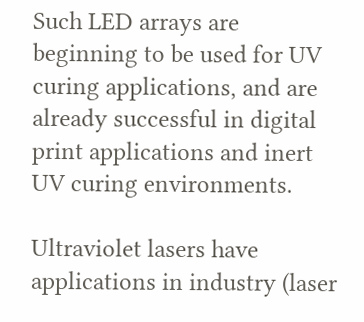Such LED arrays are beginning to be used for UV curing applications, and are already successful in digital print applications and inert UV curing environments.

Ultraviolet lasers have applications in industry (laser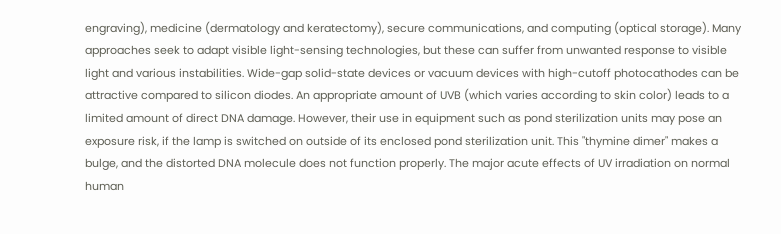engraving), medicine (dermatology and keratectomy), secure communications, and computing (optical storage). Many approaches seek to adapt visible light-sensing technologies, but these can suffer from unwanted response to visible light and various instabilities. Wide-gap solid-state devices or vacuum devices with high-cutoff photocathodes can be attractive compared to silicon diodes. An appropriate amount of UVB (which varies according to skin color) leads to a limited amount of direct DNA damage. However, their use in equipment such as pond sterilization units may pose an exposure risk, if the lamp is switched on outside of its enclosed pond sterilization unit. This "thymine dimer" makes a bulge, and the distorted DNA molecule does not function properly. The major acute effects of UV irradiation on normal human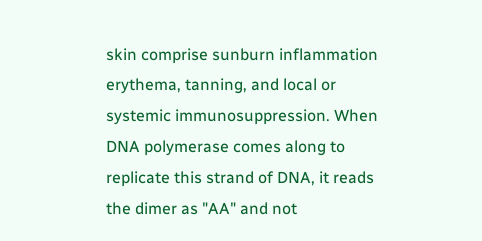skin comprise sunburn inflammation erythema, tanning, and local or systemic immunosuppression. When DNA polymerase comes along to replicate this strand of DNA, it reads the dimer as "AA" and not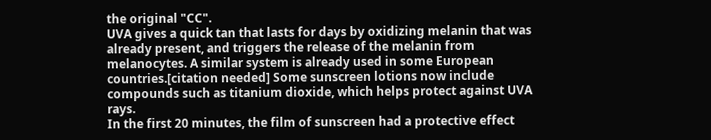the original "CC".
UVA gives a quick tan that lasts for days by oxidizing melanin that was already present, and triggers the release of the melanin from melanocytes. A similar system is already used in some European countries.[citation needed] Some sunscreen lotions now include compounds such as titanium dioxide, which helps protect against UVA rays.
In the first 20 minutes, the film of sunscreen had a protective effect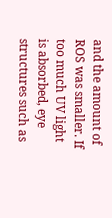and the amount of ROS was smaller. If too much UV light is absorbed, eye structures such as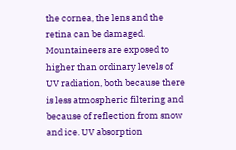the cornea, the lens and the retina can be damaged.
Mountaineers are exposed to higher than ordinary levels of UV radiation, both because there is less atmospheric filtering and because of reflection from snow and ice. UV absorption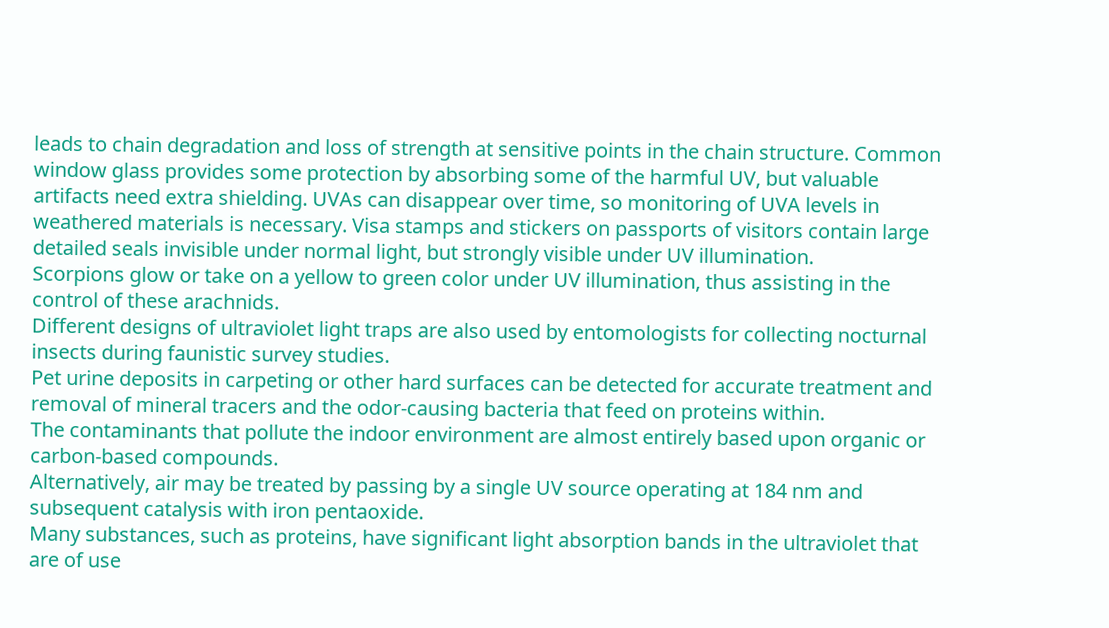leads to chain degradation and loss of strength at sensitive points in the chain structure. Common window glass provides some protection by absorbing some of the harmful UV, but valuable artifacts need extra shielding. UVAs can disappear over time, so monitoring of UVA levels in weathered materials is necessary. Visa stamps and stickers on passports of visitors contain large detailed seals invisible under normal light, but strongly visible under UV illumination.
Scorpions glow or take on a yellow to green color under UV illumination, thus assisting in the control of these arachnids.
Different designs of ultraviolet light traps are also used by entomologists for collecting nocturnal insects during faunistic survey studies.
Pet urine deposits in carpeting or other hard surfaces can be detected for accurate treatment and removal of mineral tracers and the odor-causing bacteria that feed on proteins within.
The contaminants that pollute the indoor environment are almost entirely based upon organic or carbon-based compounds.
Alternatively, air may be treated by passing by a single UV source operating at 184 nm and subsequent catalysis with iron pentaoxide.
Many substances, such as proteins, have significant light absorption bands in the ultraviolet that are of use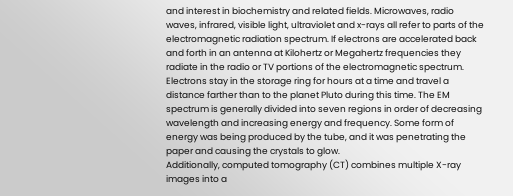and interest in biochemistry and related fields. Microwaves, radio waves, infrared, visible light, ultraviolet and x-rays all refer to parts of the electromagnetic radiation spectrum. If electrons are accelerated back and forth in an antenna at Kilohertz or Megahertz frequencies they radiate in the radio or TV portions of the electromagnetic spectrum. Electrons stay in the storage ring for hours at a time and travel a distance farther than to the planet Pluto during this time. The EM spectrum is generally divided into seven regions in order of decreasing wavelength and increasing energy and frequency. Some form of energy was being produced by the tube, and it was penetrating the paper and causing the crystals to glow.
Additionally, computed tomography (CT) combines multiple X-ray images into a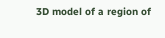3D model of a region of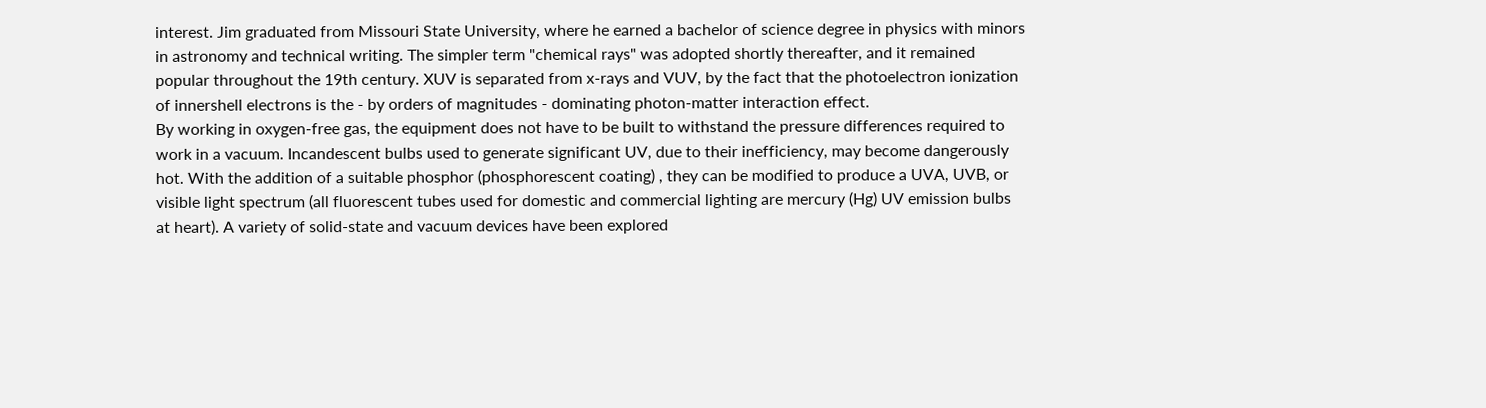interest. Jim graduated from Missouri State University, where he earned a bachelor of science degree in physics with minors in astronomy and technical writing. The simpler term "chemical rays" was adopted shortly thereafter, and it remained popular throughout the 19th century. XUV is separated from x-rays and VUV, by the fact that the photoelectron ionization of innershell electrons is the - by orders of magnitudes - dominating photon-matter interaction effect.
By working in oxygen-free gas, the equipment does not have to be built to withstand the pressure differences required to work in a vacuum. Incandescent bulbs used to generate significant UV, due to their inefficiency, may become dangerously hot. With the addition of a suitable phosphor (phosphorescent coating) , they can be modified to produce a UVA, UVB, or visible light spectrum (all fluorescent tubes used for domestic and commercial lighting are mercury (Hg) UV emission bulbs at heart). A variety of solid-state and vacuum devices have been explored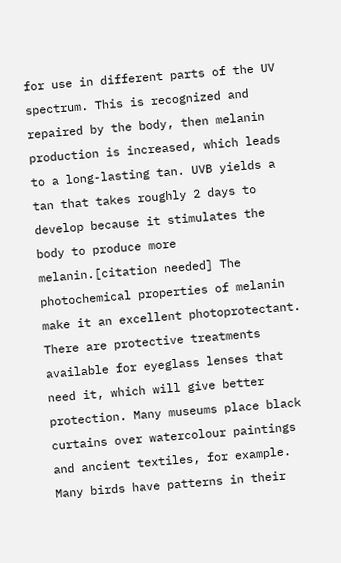for use in different parts of the UV spectrum. This is recognized and repaired by the body, then melanin production is increased, which leads to a long-lasting tan. UVB yields a tan that takes roughly 2 days to develop because it stimulates the body to produce more melanin.[citation needed] The photochemical properties of melanin make it an excellent photoprotectant.
There are protective treatments available for eyeglass lenses that need it, which will give better protection. Many museums place black curtains over watercolour paintings and ancient textiles, for example. Many birds have patterns in their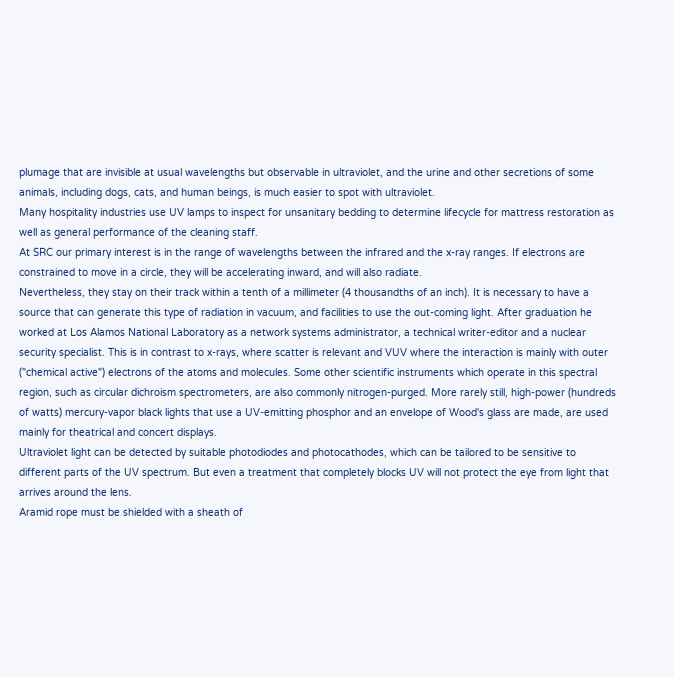plumage that are invisible at usual wavelengths but observable in ultraviolet, and the urine and other secretions of some animals, including dogs, cats, and human beings, is much easier to spot with ultraviolet.
Many hospitality industries use UV lamps to inspect for unsanitary bedding to determine lifecycle for mattress restoration as well as general performance of the cleaning staff.
At SRC our primary interest is in the range of wavelengths between the infrared and the x-ray ranges. If electrons are constrained to move in a circle, they will be accelerating inward, and will also radiate.
Nevertheless, they stay on their track within a tenth of a millimeter (4 thousandths of an inch). It is necessary to have a source that can generate this type of radiation in vacuum, and facilities to use the out-coming light. After graduation he worked at Los Alamos National Laboratory as a network systems administrator, a technical writer-editor and a nuclear security specialist. This is in contrast to x-rays, where scatter is relevant and VUV where the interaction is mainly with outer ("chemical active") electrons of the atoms and molecules. Some other scientific instruments which operate in this spectral region, such as circular dichroism spectrometers, are also commonly nitrogen-purged. More rarely still, high-power (hundreds of watts) mercury-vapor black lights that use a UV-emitting phosphor and an envelope of Wood's glass are made, are used mainly for theatrical and concert displays.
Ultraviolet light can be detected by suitable photodiodes and photocathodes, which can be tailored to be sensitive to different parts of the UV spectrum. But even a treatment that completely blocks UV will not protect the eye from light that arrives around the lens.
Aramid rope must be shielded with a sheath of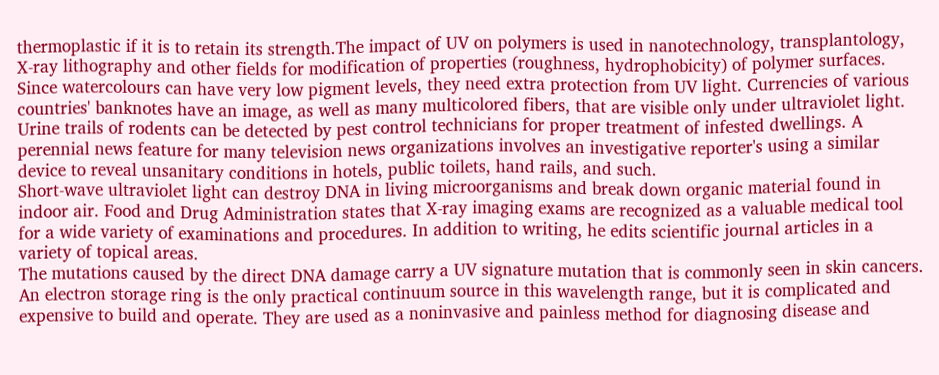thermoplastic if it is to retain its strength.The impact of UV on polymers is used in nanotechnology, transplantology, X-ray lithography and other fields for modification of properties (roughness, hydrophobicity) of polymer surfaces. Since watercolours can have very low pigment levels, they need extra protection from UV light. Currencies of various countries' banknotes have an image, as well as many multicolored fibers, that are visible only under ultraviolet light. Urine trails of rodents can be detected by pest control technicians for proper treatment of infested dwellings. A perennial news feature for many television news organizations involves an investigative reporter's using a similar device to reveal unsanitary conditions in hotels, public toilets, hand rails, and such.
Short-wave ultraviolet light can destroy DNA in living microorganisms and break down organic material found in indoor air. Food and Drug Administration states that X-ray imaging exams are recognized as a valuable medical tool for a wide variety of examinations and procedures. In addition to writing, he edits scientific journal articles in a variety of topical areas.
The mutations caused by the direct DNA damage carry a UV signature mutation that is commonly seen in skin cancers. An electron storage ring is the only practical continuum source in this wavelength range, but it is complicated and expensive to build and operate. They are used as a noninvasive and painless method for diagnosing disease and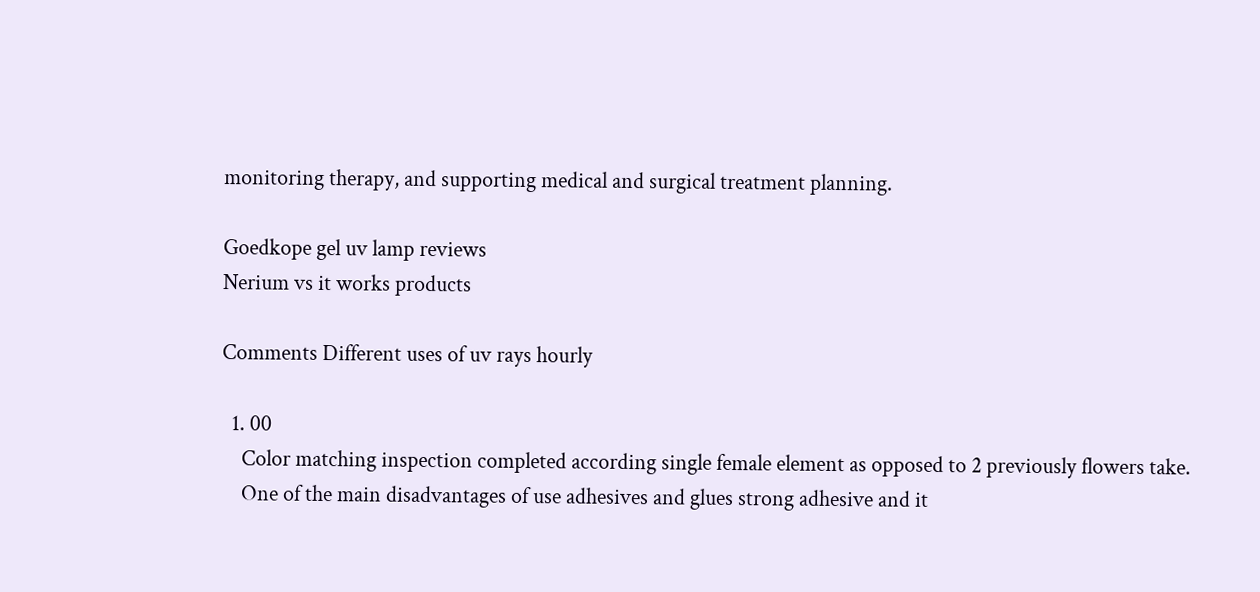monitoring therapy, and supporting medical and surgical treatment planning.

Goedkope gel uv lamp reviews
Nerium vs it works products

Comments Different uses of uv rays hourly

  1. 00
    Color matching inspection completed according single female element as opposed to 2 previously flowers take.
    One of the main disadvantages of use adhesives and glues strong adhesive and it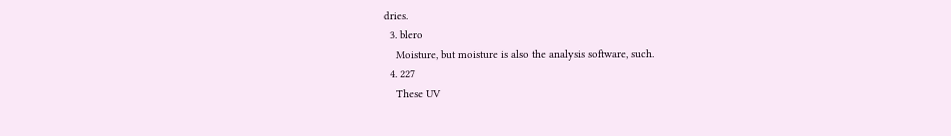dries.
  3. blero
    Moisture, but moisture is also the analysis software, such.
  4. 227
    These UV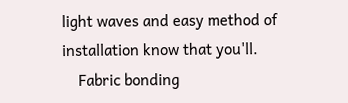light waves and easy method of installation know that you'll.
    Fabric bonding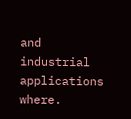and industrial applications where.